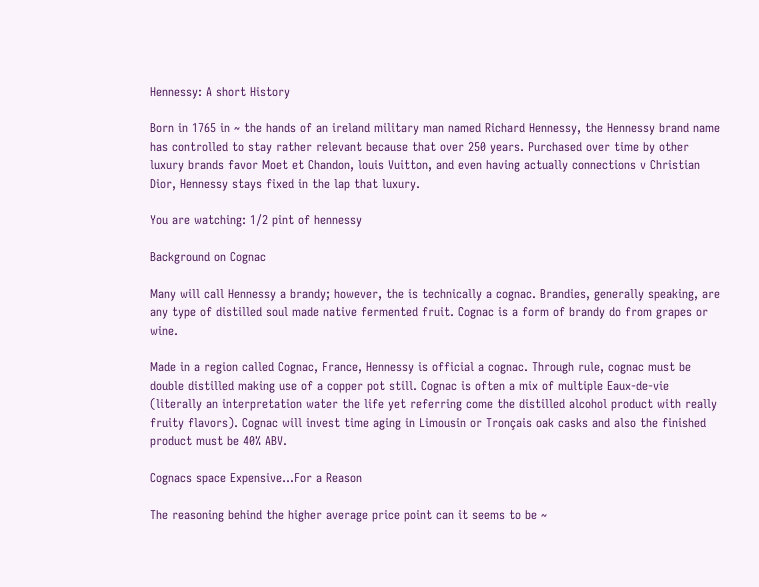Hennessy: A short History

Born in 1765 in ~ the hands of an ireland military man named Richard Hennessy, the Hennessy brand name has controlled to stay rather relevant because that over 250 years. Purchased over time by other luxury brands favor Moet et Chandon, louis Vuitton, and even having actually connections v Christian Dior, Hennessy stays fixed in the lap that luxury.

You are watching: 1/2 pint of hennessy

Background on Cognac

Many will call Hennessy a brandy; however, the is technically a cognac. Brandies, generally speaking, are any type of distilled soul made native fermented fruit. Cognac is a form of brandy do from grapes or wine.

Made in a region called Cognac, France, Hennessy is official a cognac. Through rule, cognac must be double distilled making use of a copper pot still. Cognac is often a mix of multiple Eaux-de-vie (literally an interpretation water the life yet referring come the distilled alcohol product with really fruity flavors). Cognac will invest time aging in Limousin or Tronçais oak casks and also the finished product must be 40% ABV.

Cognacs space Expensive...For a Reason

The reasoning behind the higher average price point can it seems to be ~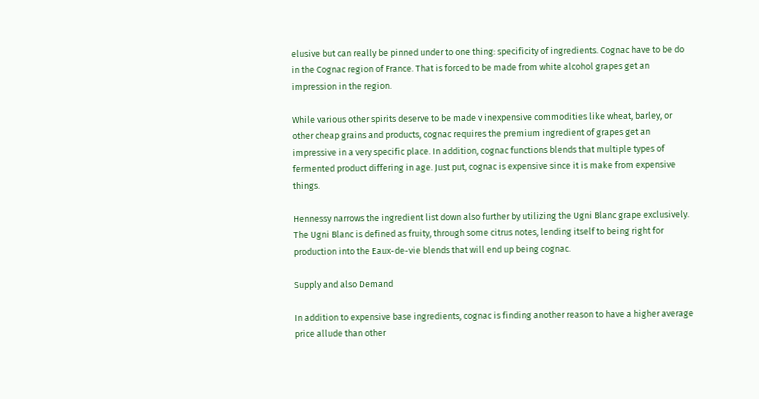elusive but can really be pinned under to one thing: specificity of ingredients. Cognac have to be do in the Cognac region of France. That is forced to be made from white alcohol grapes get an impression in the region.

While various other spirits deserve to be made v inexpensive commodities like wheat, barley, or other cheap grains and products, cognac requires the premium ingredient of grapes get an impressive in a very specific place. In addition, cognac functions blends that multiple types of fermented product differing in age. Just put, cognac is expensive since it is make from expensive things.

Hennessy narrows the ingredient list down also further by utilizing the Ugni Blanc grape exclusively. The Ugni Blanc is defined as fruity, through some citrus notes, lending itself to being right for production into the Eaux-de-vie blends that will end up being cognac.

Supply and also Demand

In addition to expensive base ingredients, cognac is finding another reason to have a higher average price allude than other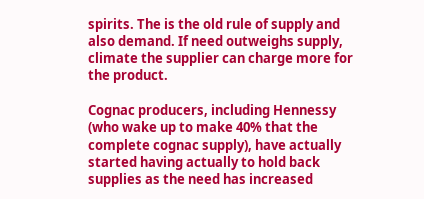spirits. The is the old rule of supply and also demand. If need outweighs supply, climate the supplier can charge more for the product.

Cognac producers, including Hennessy (who wake up to make 40% that the complete cognac supply), have actually started having actually to hold back supplies as the need has increased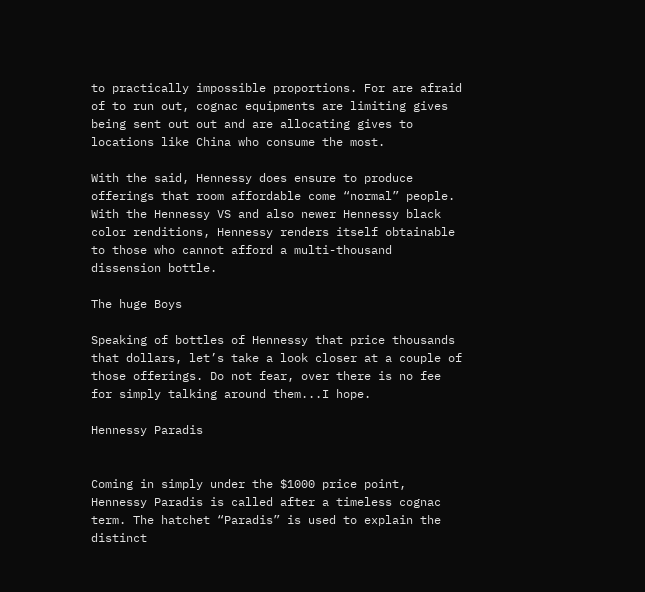to practically impossible proportions. For are afraid of to run out, cognac equipments are limiting gives being sent out out and are allocating gives to locations like China who consume the most.

With the said, Hennessy does ensure to produce offerings that room affordable come “normal” people. With the Hennessy VS and also newer Hennessy black color renditions, Hennessy renders itself obtainable to those who cannot afford a multi-thousand dissension bottle.

The huge Boys

Speaking of bottles of Hennessy that price thousands that dollars, let’s take a look closer at a couple of those offerings. Do not fear, over there is no fee for simply talking around them...I hope.

Hennessy Paradis


Coming in simply under the $1000 price point, Hennessy Paradis is called after a timeless cognac term. The hatchet “Paradis” is used to explain the distinct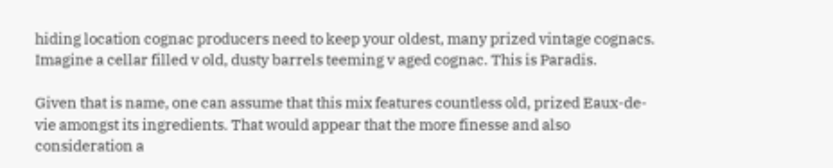hiding location cognac producers need to keep your oldest, many prized vintage cognacs. Imagine a cellar filled v old, dusty barrels teeming v aged cognac. This is Paradis.

Given that is name, one can assume that this mix features countless old, prized Eaux-de-vie amongst its ingredients. That would appear that the more finesse and also consideration a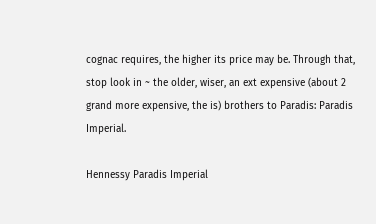cognac requires, the higher its price may be. Through that, stop look in ~ the older, wiser, an ext expensive (about 2 grand more expensive, the is) brothers to Paradis: Paradis Imperial.

Hennessy Paradis Imperial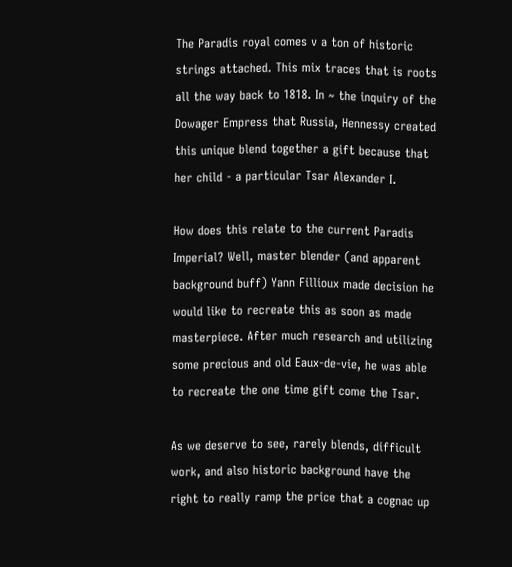The Paradis royal comes v a ton of historic strings attached. This mix traces that is roots all the way back to 1818. In ~ the inquiry of the Dowager Empress that Russia, Hennessy created this unique blend together a gift because that her child - a particular Tsar Alexander I.

How does this relate to the current Paradis Imperial? Well, master blender (and apparent background buff) Yann Fillioux made decision he would like to recreate this as soon as made masterpiece. After much research and utilizing some precious and old Eaux-de-vie, he was able to recreate the one time gift come the Tsar.

As we deserve to see, rarely blends, difficult work, and also historic background have the right to really ramp the price that a cognac up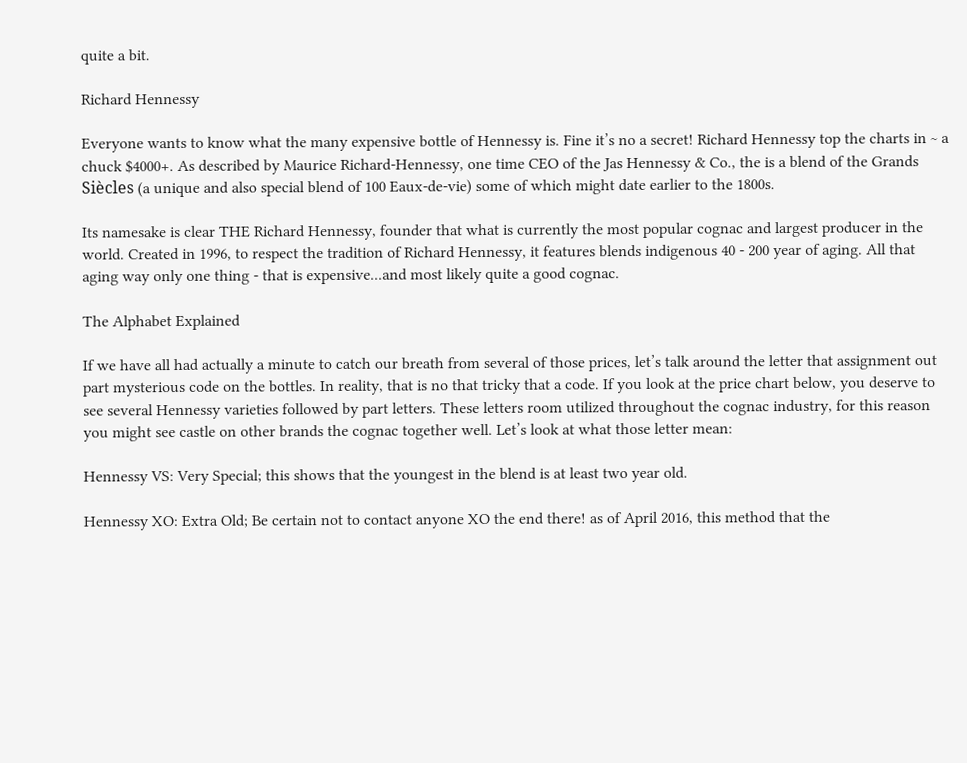quite a bit.

Richard Hennessy

Everyone wants to know what the many expensive bottle of Hennessy is. Fine it’s no a secret! Richard Hennessy top the charts in ~ a chuck $4000+. As described by Maurice Richard-Hennessy, one time CEO of the Jas Hennessy & Co., the is a blend of the Grands Siècles (a unique and also special blend of 100 Eaux-de-vie) some of which might date earlier to the 1800s.

Its namesake is clear THE Richard Hennessy, founder that what is currently the most popular cognac and largest producer in the world. Created in 1996, to respect the tradition of Richard Hennessy, it features blends indigenous 40 - 200 year of aging. All that aging way only one thing - that is expensive...and most likely quite a good cognac.

The Alphabet Explained

If we have all had actually a minute to catch our breath from several of those prices, let’s talk around the letter that assignment out part mysterious code on the bottles. In reality, that is no that tricky that a code. If you look at the price chart below, you deserve to see several Hennessy varieties followed by part letters. These letters room utilized throughout the cognac industry, for this reason you might see castle on other brands the cognac together well. Let’s look at what those letter mean:

Hennessy VS: Very Special; this shows that the youngest in the blend is at least two year old.

Hennessy XO: Extra Old; Be certain not to contact anyone XO the end there! as of April 2016, this method that the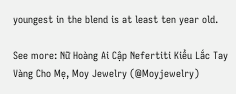youngest in the blend is at least ten year old.

See more: Nữ Hoàng Ai Cập Nefertiti Kiểu Lắc Tay Vàng Cho Mẹ, Moy Jewelry (@Moyjewelry)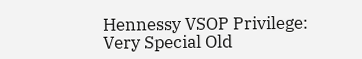Hennessy VSOP Privilege: Very Special Old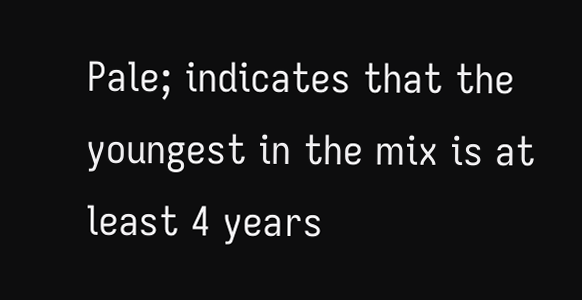Pale; indicates that the youngest in the mix is at least 4 years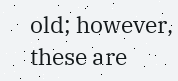old; however, these are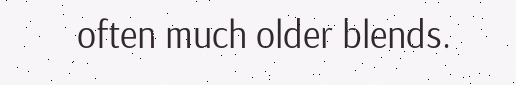often much older blends.